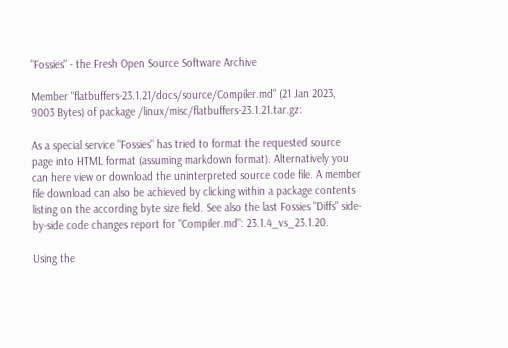"Fossies" - the Fresh Open Source Software Archive

Member "flatbuffers-23.1.21/docs/source/Compiler.md" (21 Jan 2023, 9003 Bytes) of package /linux/misc/flatbuffers-23.1.21.tar.gz:

As a special service "Fossies" has tried to format the requested source page into HTML format (assuming markdown format). Alternatively you can here view or download the uninterpreted source code file. A member file download can also be achieved by clicking within a package contents listing on the according byte size field. See also the last Fossies "Diffs" side-by-side code changes report for "Compiler.md": 23.1.4_vs_23.1.20.

Using the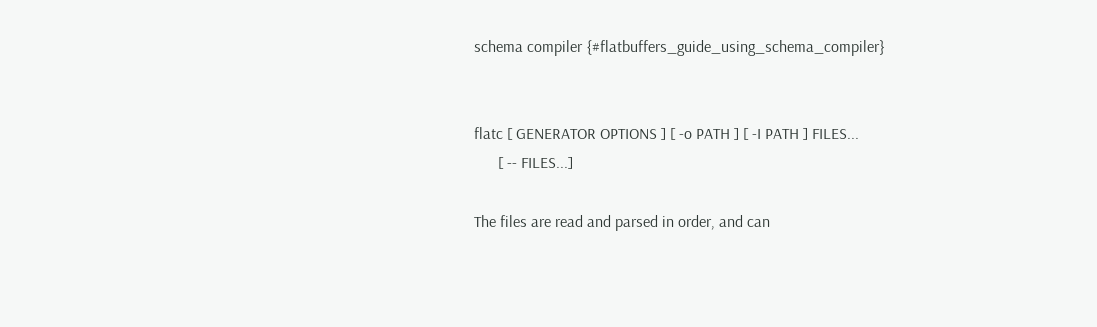schema compiler {#flatbuffers_guide_using_schema_compiler}


flatc [ GENERATOR OPTIONS ] [ -o PATH ] [ -I PATH ] FILES...
      [ -- FILES...]

The files are read and parsed in order, and can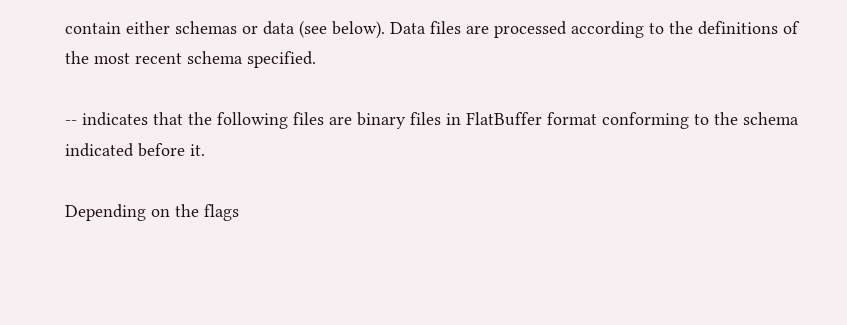contain either schemas or data (see below). Data files are processed according to the definitions of the most recent schema specified.

-- indicates that the following files are binary files in FlatBuffer format conforming to the schema indicated before it.

Depending on the flags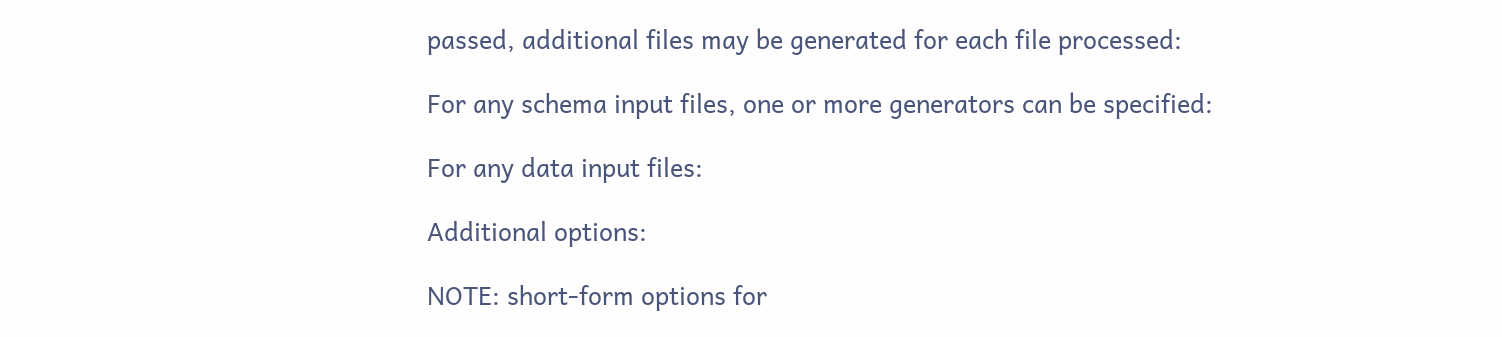passed, additional files may be generated for each file processed:

For any schema input files, one or more generators can be specified:

For any data input files:

Additional options:

NOTE: short-form options for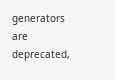generators are deprecated,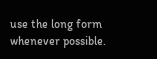use the long form whenever possible.